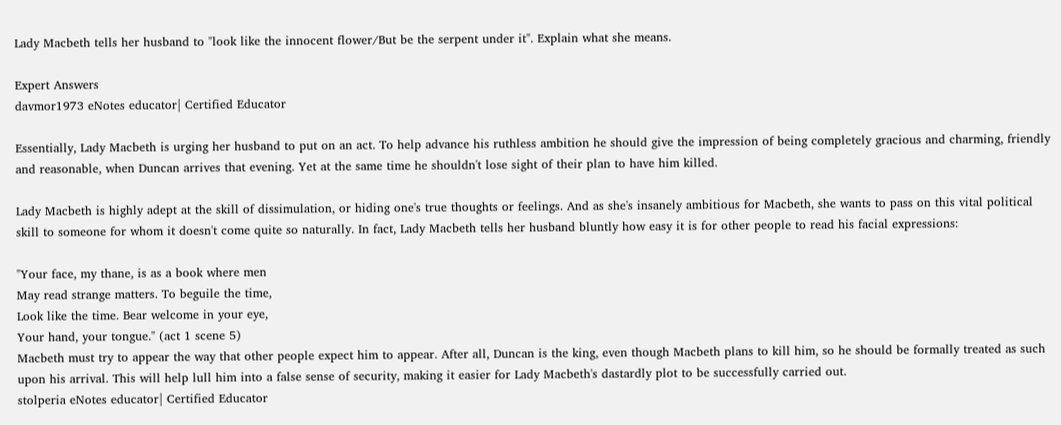Lady Macbeth tells her husband to "look like the innocent flower/But be the serpent under it". Explain what she means.

Expert Answers
davmor1973 eNotes educator| Certified Educator

Essentially, Lady Macbeth is urging her husband to put on an act. To help advance his ruthless ambition he should give the impression of being completely gracious and charming, friendly and reasonable, when Duncan arrives that evening. Yet at the same time he shouldn't lose sight of their plan to have him killed.

Lady Macbeth is highly adept at the skill of dissimulation, or hiding one's true thoughts or feelings. And as she's insanely ambitious for Macbeth, she wants to pass on this vital political skill to someone for whom it doesn't come quite so naturally. In fact, Lady Macbeth tells her husband bluntly how easy it is for other people to read his facial expressions:

"Your face, my thane, is as a book where men
May read strange matters. To beguile the time,
Look like the time. Bear welcome in your eye,
Your hand, your tongue." (act 1 scene 5)
Macbeth must try to appear the way that other people expect him to appear. After all, Duncan is the king, even though Macbeth plans to kill him, so he should be formally treated as such upon his arrival. This will help lull him into a false sense of security, making it easier for Lady Macbeth's dastardly plot to be successfully carried out.
stolperia eNotes educator| Certified Educator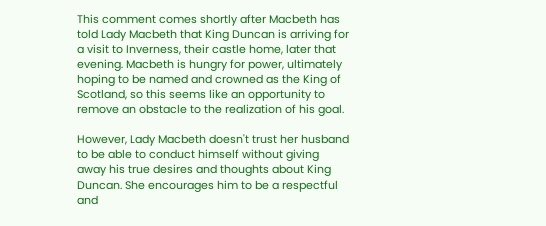This comment comes shortly after Macbeth has told Lady Macbeth that King Duncan is arriving for a visit to Inverness, their castle home, later that evening. Macbeth is hungry for power, ultimately hoping to be named and crowned as the King of Scotland, so this seems like an opportunity to remove an obstacle to the realization of his goal.

However, Lady Macbeth doesn't trust her husband to be able to conduct himself without giving away his true desires and thoughts about King Duncan. She encourages him to be a respectful and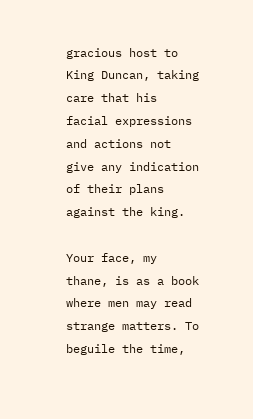gracious host to King Duncan, taking care that his facial expressions and actions not give any indication of their plans against the king.

Your face, my thane, is as a book where men may read strange matters. To beguile the time,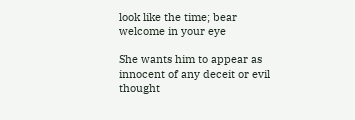look like the time; bear welcome in your eye

She wants him to appear as innocent of any deceit or evil thought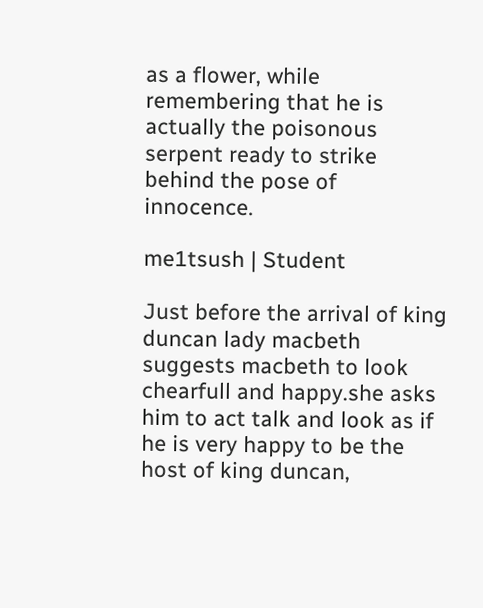as a flower, while remembering that he is actually the poisonous serpent ready to strike behind the pose of innocence.

me1tsush | Student

Just before the arrival of king duncan lady macbeth suggests macbeth to look chearfull and happy.she asks him to act talk and look as if he is very happy to be the host of king duncan,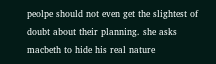peolpe should not even get the slightest of doubt about their planning. she asks macbeth to hide his real nature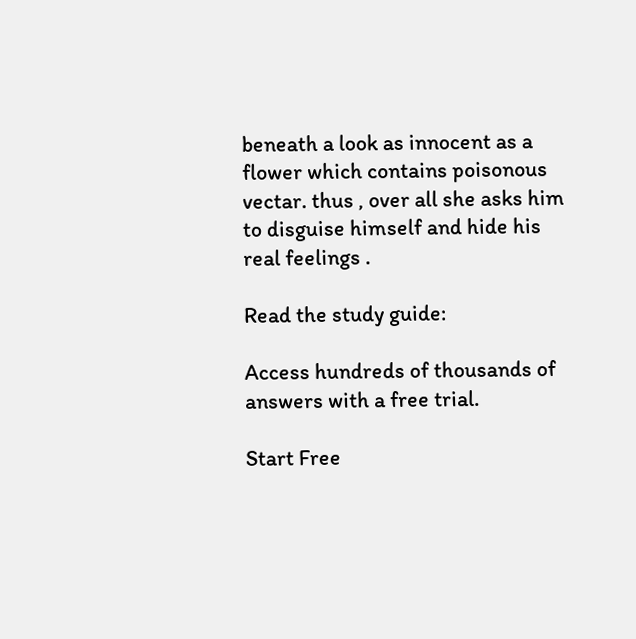beneath a look as innocent as a flower which contains poisonous vectar. thus , over all she asks him to disguise himself and hide his real feelings .

Read the study guide:

Access hundreds of thousands of answers with a free trial.

Start Free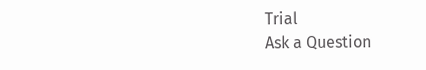Trial
Ask a Question